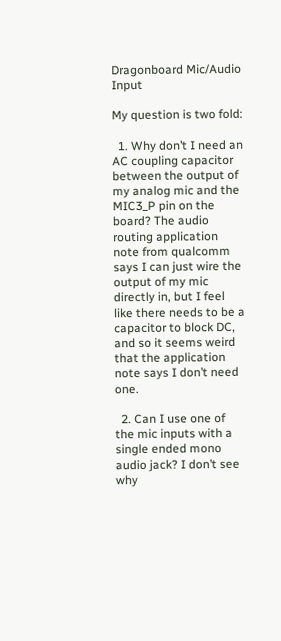Dragonboard Mic/Audio Input

My question is two fold:

  1. Why don’t I need an AC coupling capacitor between the output of my analog mic and the MIC3_P pin on the board? The audio routing application note from qualcomm says I can just wire the output of my mic directly in, but I feel like there needs to be a capacitor to block DC, and so it seems weird that the application note says I don’t need one.

  2. Can I use one of the mic inputs with a single ended mono audio jack? I don’t see why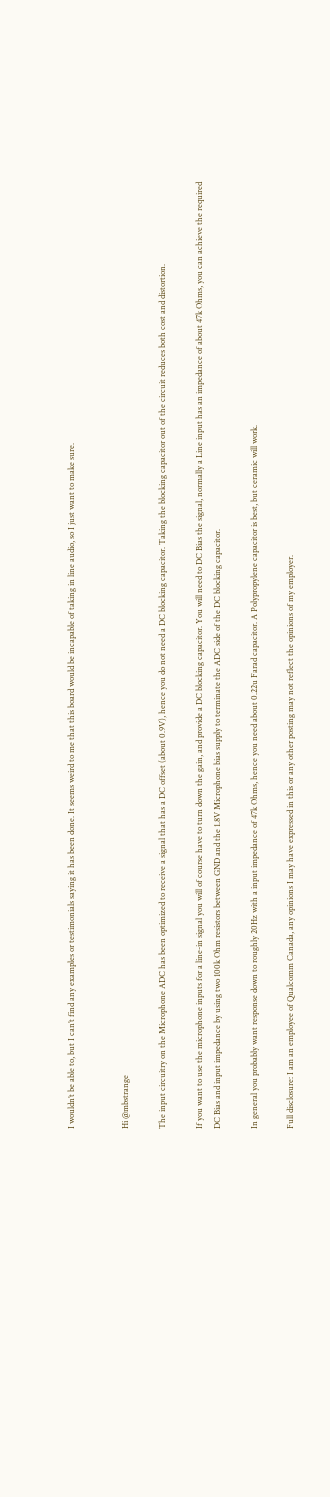I wouldn’t be able to, but I can’t find any examples or testimonials saying it has been done. It seems weird to me that this board would be incapable of taking in line audio, so I just want to make sure.


Hi @mbstrange

The input circuitry on the Microphone ADC has been optimized to receive a signal that has a DC offset (about 0.9V), hence you do not need a DC blocking capacitor. Taking the blocking capacitor out of the circuit reduces both cost and distortion.

If you want to use the microphone inputs for a line-in signal you will of course have to turn down the gain, and provide a DC blocking capacitor. You will need to DC Bias the signal, normally a Line input has an impedance of about 47k Ohms, you can achieve the required DC Bias and input impedance by using two 100k Ohm resistors between GND and the 1.8V Microphone bias supply to terminate the ADC side of the DC blocking capacitor.

In general you probably want response down to roughly 20Hz with a input impedance of 47k Ohms, hence you need about 0.22u Farad capacitor. A Polypropylene capacitor is best, but ceramic will work.

Full disclosure: I am an employee of Qualcomm Canada, any opinions I may have expressed in this or any other posting may not reflect the opinions of my employer.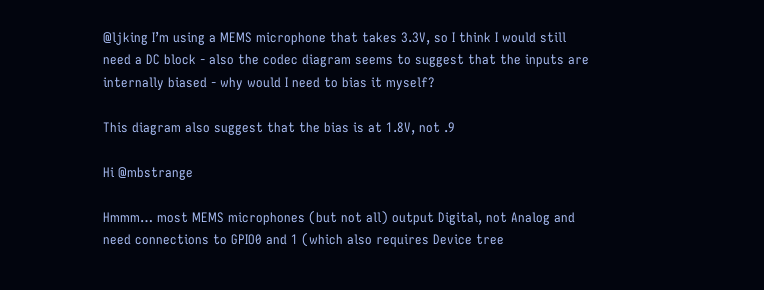@ljking I’m using a MEMS microphone that takes 3.3V, so I think I would still need a DC block - also the codec diagram seems to suggest that the inputs are internally biased - why would I need to bias it myself?

This diagram also suggest that the bias is at 1.8V, not .9

Hi @mbstrange

Hmmm… most MEMS microphones (but not all) output Digital, not Analog and need connections to GPIO0 and 1 (which also requires Device tree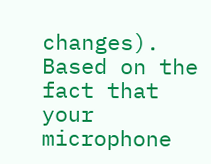changes). Based on the fact that your microphone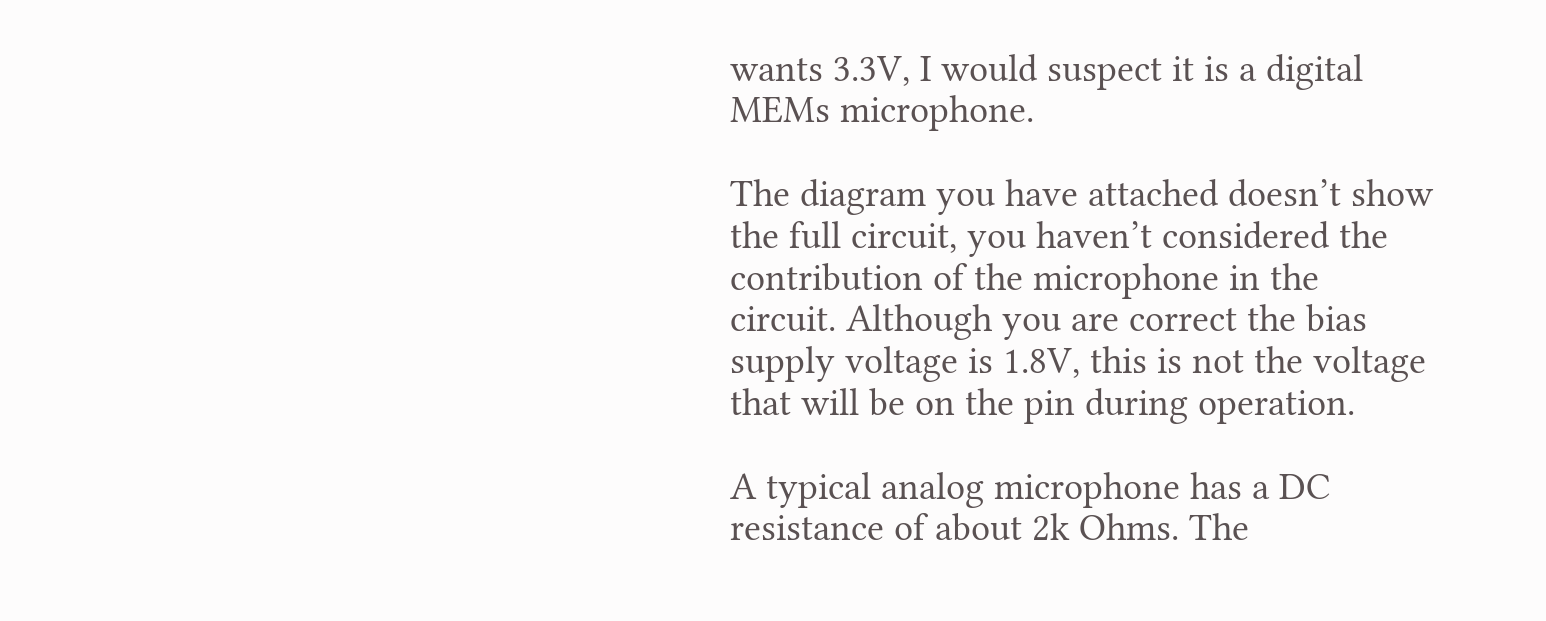wants 3.3V, I would suspect it is a digital MEMs microphone.

The diagram you have attached doesn’t show the full circuit, you haven’t considered the contribution of the microphone in the circuit. Although you are correct the bias supply voltage is 1.8V, this is not the voltage that will be on the pin during operation.

A typical analog microphone has a DC resistance of about 2k Ohms. The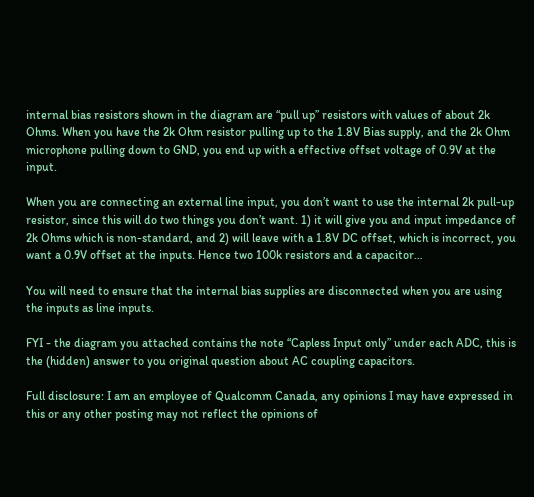internal bias resistors shown in the diagram are “pull up” resistors with values of about 2k Ohms. When you have the 2k Ohm resistor pulling up to the 1.8V Bias supply, and the 2k Ohm microphone pulling down to GND, you end up with a effective offset voltage of 0.9V at the input.

When you are connecting an external line input, you don’t want to use the internal 2k pull-up resistor, since this will do two things you don’t want. 1) it will give you and input impedance of 2k Ohms which is non-standard, and 2) will leave with a 1.8V DC offset, which is incorrect, you want a 0.9V offset at the inputs. Hence two 100k resistors and a capacitor…

You will need to ensure that the internal bias supplies are disconnected when you are using the inputs as line inputs.

FYI - the diagram you attached contains the note “Capless Input only” under each ADC, this is the (hidden) answer to you original question about AC coupling capacitors.

Full disclosure: I am an employee of Qualcomm Canada, any opinions I may have expressed in this or any other posting may not reflect the opinions of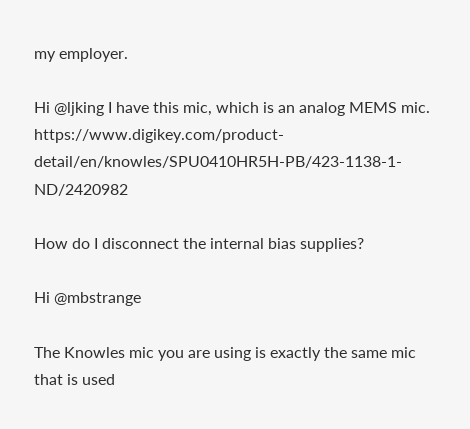my employer.

Hi @ljking I have this mic, which is an analog MEMS mic. https://www.digikey.com/product-detail/en/knowles/SPU0410HR5H-PB/423-1138-1-ND/2420982

How do I disconnect the internal bias supplies?

Hi @mbstrange

The Knowles mic you are using is exactly the same mic that is used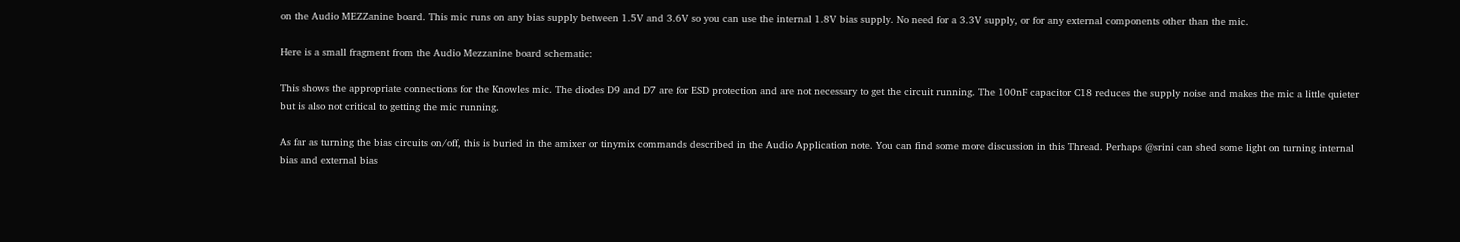on the Audio MEZZanine board. This mic runs on any bias supply between 1.5V and 3.6V so you can use the internal 1.8V bias supply. No need for a 3.3V supply, or for any external components other than the mic.

Here is a small fragment from the Audio Mezzanine board schematic:

This shows the appropriate connections for the Knowles mic. The diodes D9 and D7 are for ESD protection and are not necessary to get the circuit running. The 100nF capacitor C18 reduces the supply noise and makes the mic a little quieter but is also not critical to getting the mic running.

As far as turning the bias circuits on/off, this is buried in the amixer or tinymix commands described in the Audio Application note. You can find some more discussion in this Thread. Perhaps @srini can shed some light on turning internal bias and external bias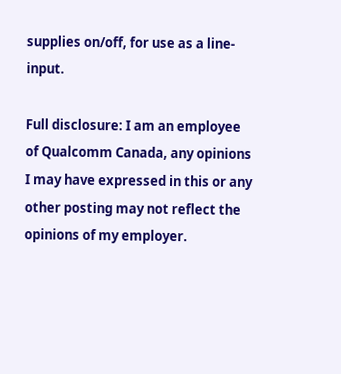supplies on/off, for use as a line-input.

Full disclosure: I am an employee of Qualcomm Canada, any opinions I may have expressed in this or any other posting may not reflect the opinions of my employer.